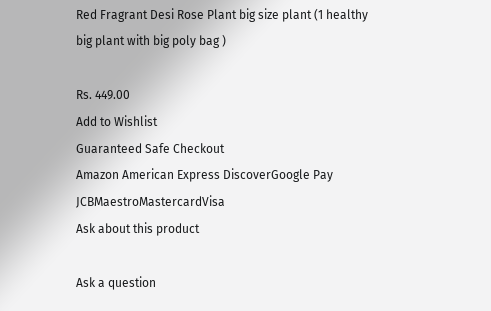Red Fragrant Desi Rose Plant big size plant (1 healthy big plant with big poly bag )

Rs. 449.00
Add to Wishlist
Guaranteed Safe Checkout
Amazon American Express DiscoverGoogle Pay JCBMaestroMastercardVisa
Ask about this product

Ask a question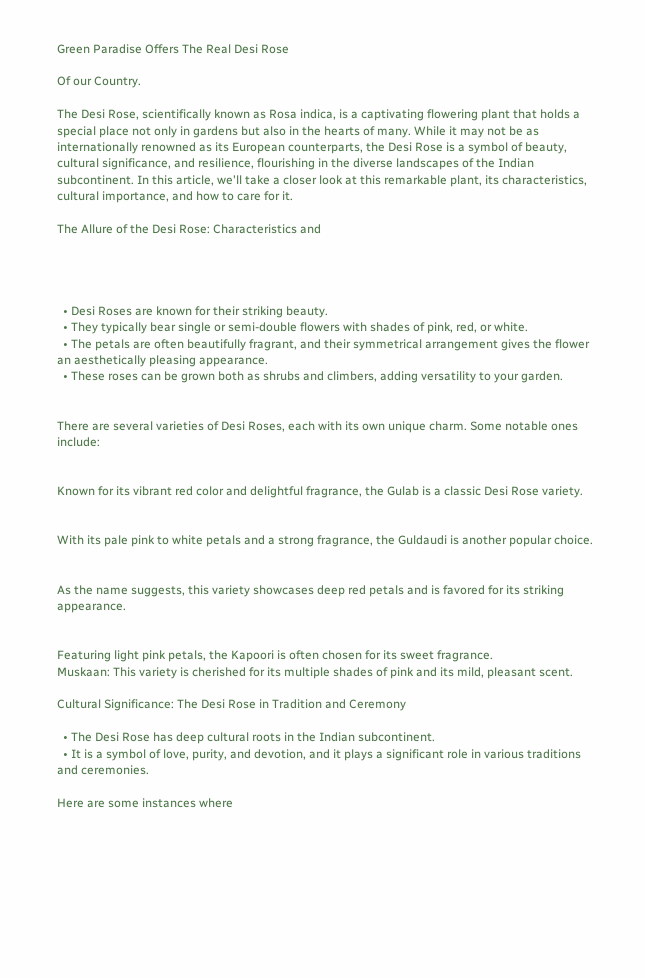Green Paradise Offers The Real Desi Rose

Of our Country.

The Desi Rose, scientifically known as Rosa indica, is a captivating flowering plant that holds a special place not only in gardens but also in the hearts of many. While it may not be as internationally renowned as its European counterparts, the Desi Rose is a symbol of beauty, cultural significance, and resilience, flourishing in the diverse landscapes of the Indian subcontinent. In this article, we'll take a closer look at this remarkable plant, its characteristics, cultural importance, and how to care for it.

The Allure of the Desi Rose: Characteristics and




  • Desi Roses are known for their striking beauty.
  • They typically bear single or semi-double flowers with shades of pink, red, or white.
  • The petals are often beautifully fragrant, and their symmetrical arrangement gives the flower an aesthetically pleasing appearance.
  • These roses can be grown both as shrubs and climbers, adding versatility to your garden.


There are several varieties of Desi Roses, each with its own unique charm. Some notable ones include:


Known for its vibrant red color and delightful fragrance, the Gulab is a classic Desi Rose variety.


With its pale pink to white petals and a strong fragrance, the Guldaudi is another popular choice.


As the name suggests, this variety showcases deep red petals and is favored for its striking appearance.


Featuring light pink petals, the Kapoori is often chosen for its sweet fragrance.
Muskaan: This variety is cherished for its multiple shades of pink and its mild, pleasant scent.

Cultural Significance: The Desi Rose in Tradition and Ceremony

  • The Desi Rose has deep cultural roots in the Indian subcontinent.
  • It is a symbol of love, purity, and devotion, and it plays a significant role in various traditions and ceremonies.

Here are some instances where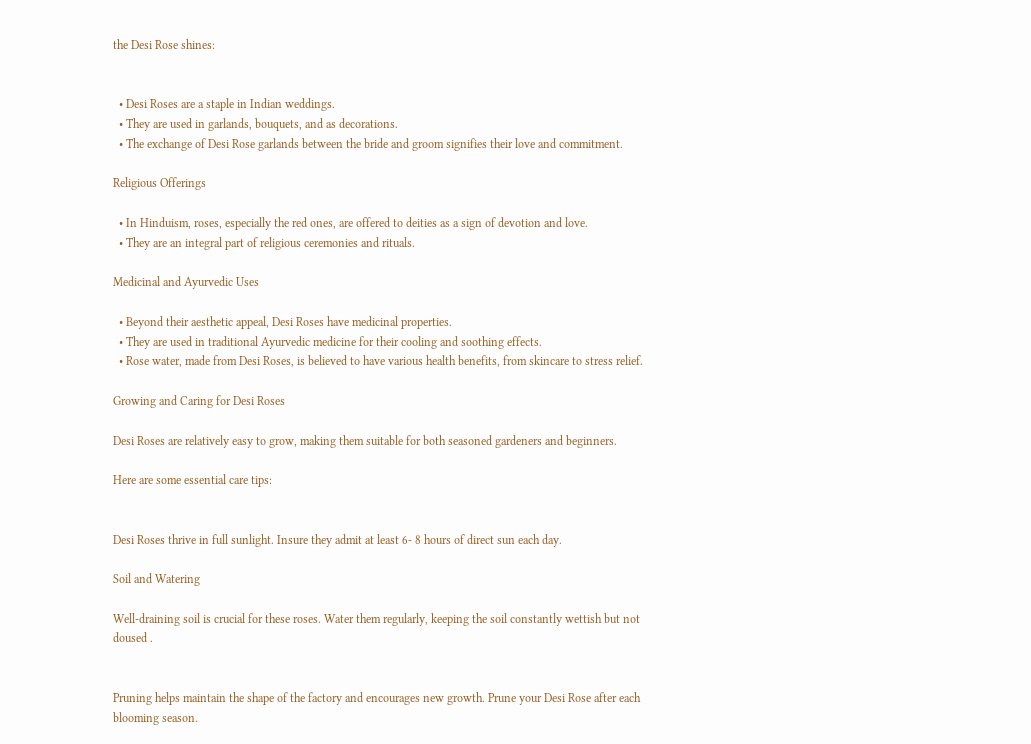the Desi Rose shines:


  • Desi Roses are a staple in Indian weddings.
  • They are used in garlands, bouquets, and as decorations.
  • The exchange of Desi Rose garlands between the bride and groom signifies their love and commitment.

Religious Offerings

  • In Hinduism, roses, especially the red ones, are offered to deities as a sign of devotion and love.
  • They are an integral part of religious ceremonies and rituals.

Medicinal and Ayurvedic Uses

  • Beyond their aesthetic appeal, Desi Roses have medicinal properties.
  • They are used in traditional Ayurvedic medicine for their cooling and soothing effects.
  • Rose water, made from Desi Roses, is believed to have various health benefits, from skincare to stress relief.

Growing and Caring for Desi Roses

Desi Roses are relatively easy to grow, making them suitable for both seasoned gardeners and beginners.

Here are some essential care tips:


Desi Roses thrive in full sunlight. Insure they admit at least 6- 8 hours of direct sun each day.

Soil and Watering

Well-draining soil is crucial for these roses. Water them regularly, keeping the soil constantly wettish but not doused .


Pruning helps maintain the shape of the factory and encourages new growth. Prune your Desi Rose after each blooming season.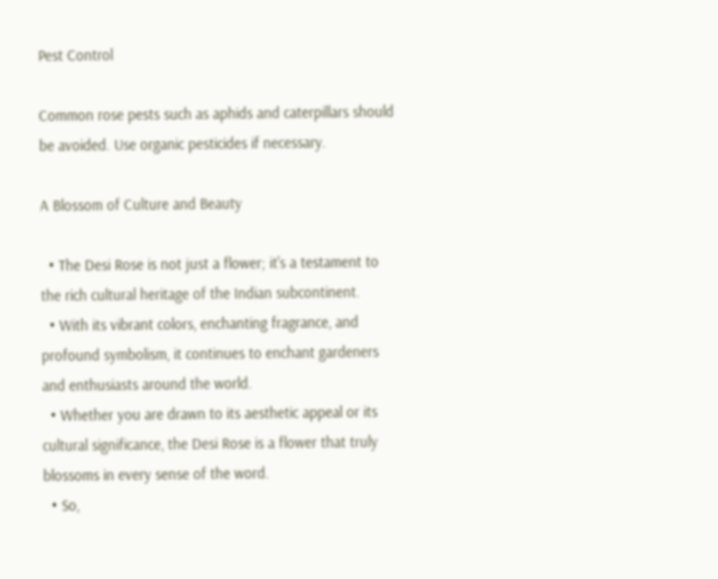Pest Control

Common rose pests such as aphids and caterpillars should be avoided. Use organic pesticides if necessary.

A Blossom of Culture and Beauty

  • The Desi Rose is not just a flower; it's a testament to the rich cultural heritage of the Indian subcontinent.
  • With its vibrant colors, enchanting fragrance, and profound symbolism, it continues to enchant gardeners and enthusiasts around the world.
  • Whether you are drawn to its aesthetic appeal or its cultural significance, the Desi Rose is a flower that truly blossoms in every sense of the word.
  • So,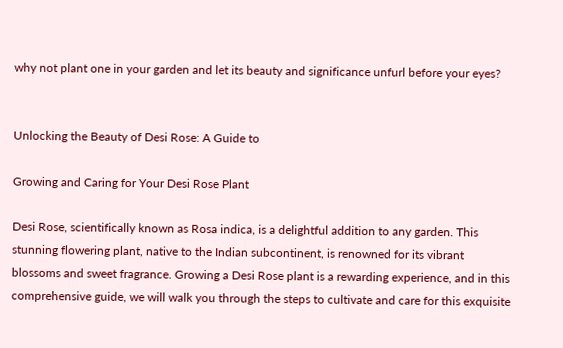why not plant one in your garden and let its beauty and significance unfurl before your eyes?


Unlocking the Beauty of Desi Rose: A Guide to

Growing and Caring for Your Desi Rose Plant

Desi Rose, scientifically known as Rosa indica, is a delightful addition to any garden. This stunning flowering plant, native to the Indian subcontinent, is renowned for its vibrant blossoms and sweet fragrance. Growing a Desi Rose plant is a rewarding experience, and in this comprehensive guide, we will walk you through the steps to cultivate and care for this exquisite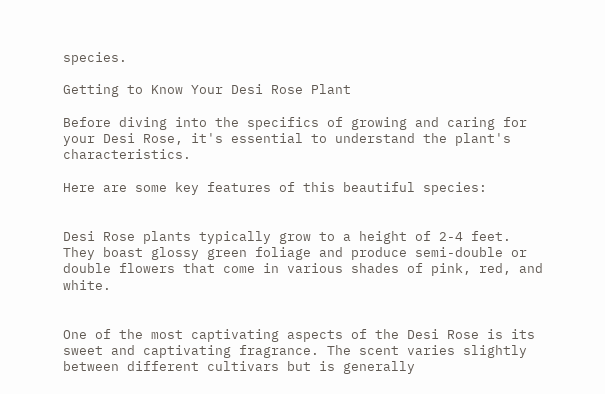species.

Getting to Know Your Desi Rose Plant

Before diving into the specifics of growing and caring for your Desi Rose, it's essential to understand the plant's characteristics.

Here are some key features of this beautiful species:


Desi Rose plants typically grow to a height of 2-4 feet. They boast glossy green foliage and produce semi-double or double flowers that come in various shades of pink, red, and white.


One of the most captivating aspects of the Desi Rose is its sweet and captivating fragrance. The scent varies slightly between different cultivars but is generally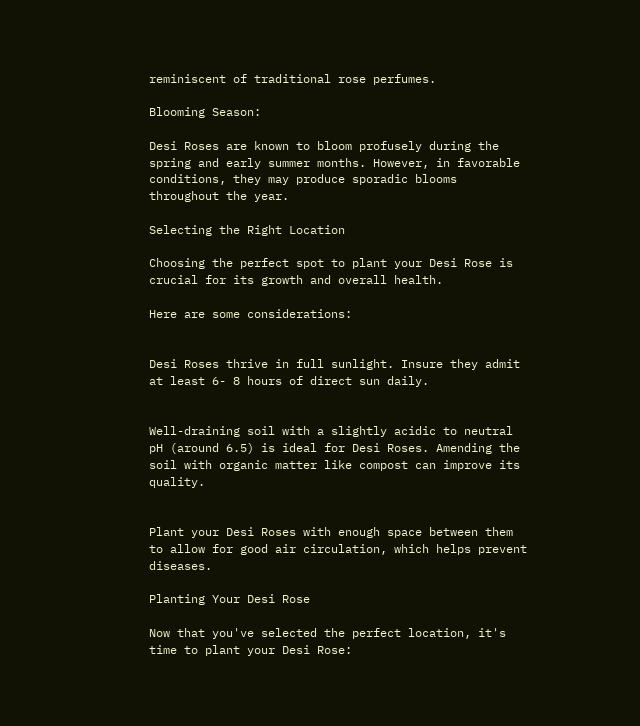reminiscent of traditional rose perfumes.

Blooming Season:

Desi Roses are known to bloom profusely during the spring and early summer months. However, in favorable conditions, they may produce sporadic blooms throughout the year.

Selecting the Right Location

Choosing the perfect spot to plant your Desi Rose is crucial for its growth and overall health.

Here are some considerations:


Desi Roses thrive in full sunlight. Insure they admit at least 6- 8 hours of direct sun daily.


Well-draining soil with a slightly acidic to neutral pH (around 6.5) is ideal for Desi Roses. Amending the soil with organic matter like compost can improve its quality.


Plant your Desi Roses with enough space between them to allow for good air circulation, which helps prevent diseases.

Planting Your Desi Rose

Now that you've selected the perfect location, it's time to plant your Desi Rose: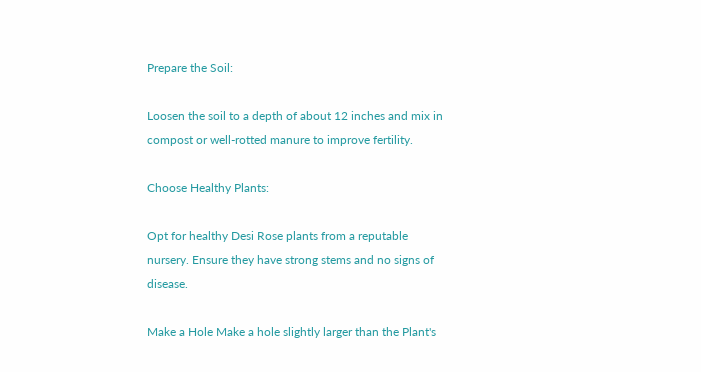Prepare the Soil:

Loosen the soil to a depth of about 12 inches and mix in compost or well-rotted manure to improve fertility.

Choose Healthy Plants:

Opt for healthy Desi Rose plants from a reputable nursery. Ensure they have strong stems and no signs of disease.

Make a Hole Make a hole slightly larger than the Plant's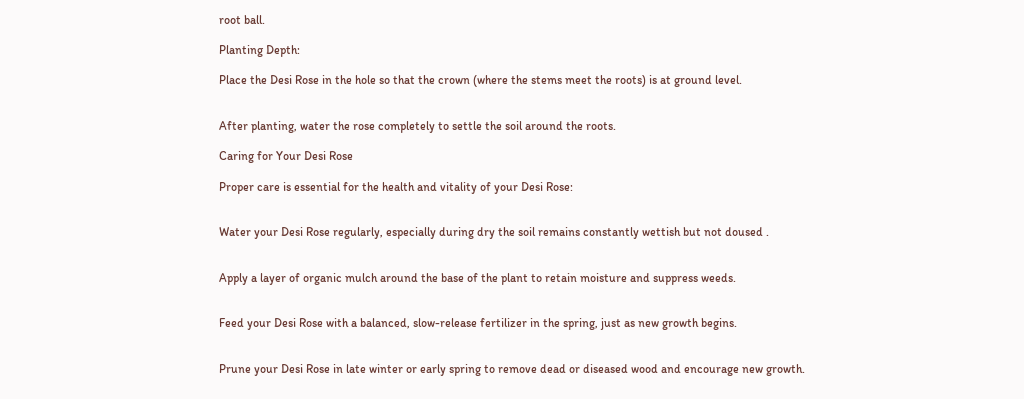root ball.

Planting Depth:

Place the Desi Rose in the hole so that the crown (where the stems meet the roots) is at ground level.


After planting, water the rose completely to settle the soil around the roots.

Caring for Your Desi Rose

Proper care is essential for the health and vitality of your Desi Rose:


Water your Desi Rose regularly, especially during dry the soil remains constantly wettish but not doused .


Apply a layer of organic mulch around the base of the plant to retain moisture and suppress weeds.


Feed your Desi Rose with a balanced, slow-release fertilizer in the spring, just as new growth begins.


Prune your Desi Rose in late winter or early spring to remove dead or diseased wood and encourage new growth.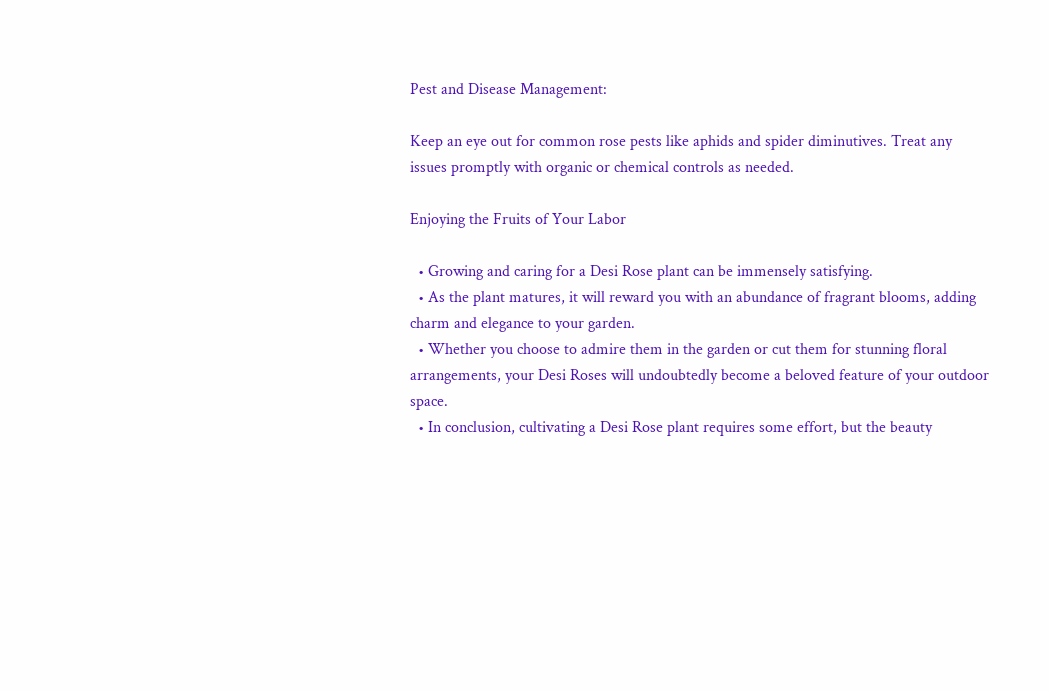Pest and Disease Management:

Keep an eye out for common rose pests like aphids and spider diminutives. Treat any issues promptly with organic or chemical controls as needed.

Enjoying the Fruits of Your Labor

  • Growing and caring for a Desi Rose plant can be immensely satisfying.
  • As the plant matures, it will reward you with an abundance of fragrant blooms, adding charm and elegance to your garden.
  • Whether you choose to admire them in the garden or cut them for stunning floral arrangements, your Desi Roses will undoubtedly become a beloved feature of your outdoor space.
  • In conclusion, cultivating a Desi Rose plant requires some effort, but the beauty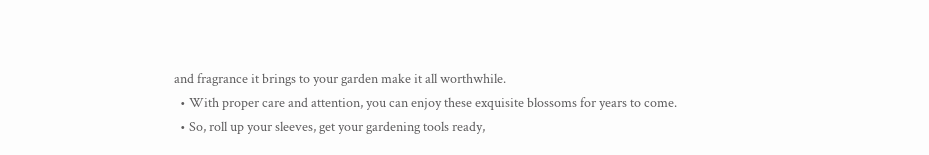and fragrance it brings to your garden make it all worthwhile.
  • With proper care and attention, you can enjoy these exquisite blossoms for years to come.
  • So, roll up your sleeves, get your gardening tools ready,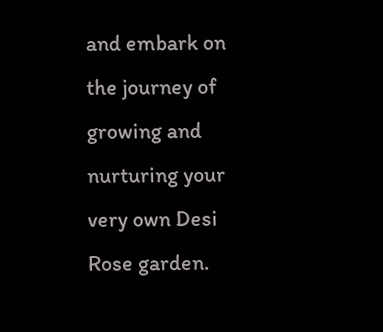and embark on the journey of growing and nurturing your very own Desi Rose garden.